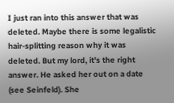I just ran into this answer that was deleted. Maybe there is some legalistic hair-splitting reason why it was deleted. But my lord, it's the right answer. He asked her out on a date (see Seinfeld). She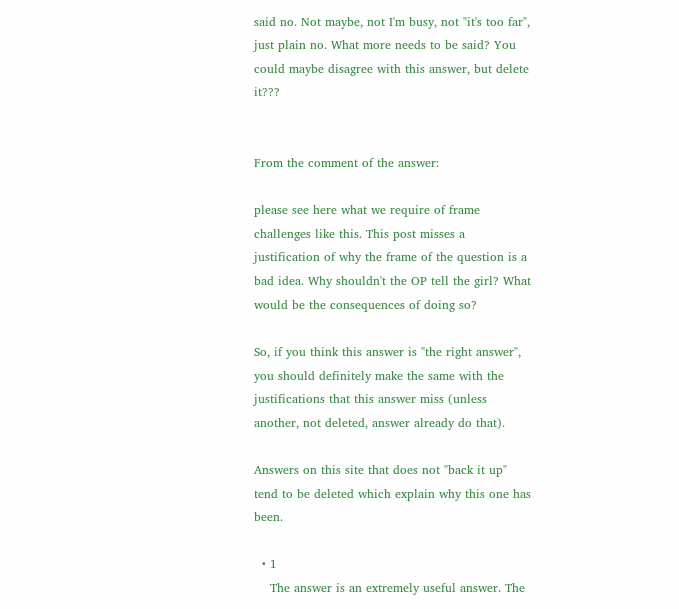said no. Not maybe, not I'm busy, not "it's too far", just plain no. What more needs to be said? You could maybe disagree with this answer, but delete it???


From the comment of the answer:

please see here what we require of frame challenges like this. This post misses a justification of why the frame of the question is a bad idea. Why shouldn't the OP tell the girl? What would be the consequences of doing so?

So, if you think this answer is "the right answer", you should definitely make the same with the justifications that this answer miss (unless another, not deleted, answer already do that).

Answers on this site that does not "back it up" tend to be deleted which explain why this one has been.

  • 1
    The answer is an extremely useful answer. The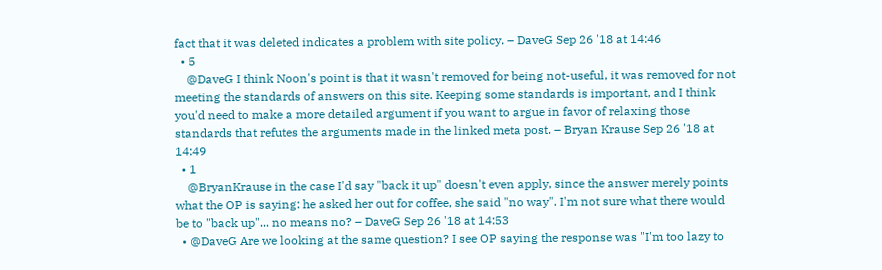fact that it was deleted indicates a problem with site policy. – DaveG Sep 26 '18 at 14:46
  • 5
    @DaveG I think Noon's point is that it wasn't removed for being not-useful, it was removed for not meeting the standards of answers on this site. Keeping some standards is important, and I think you'd need to make a more detailed argument if you want to argue in favor of relaxing those standards that refutes the arguments made in the linked meta post. – Bryan Krause Sep 26 '18 at 14:49
  • 1
    @BryanKrause in the case I'd say "back it up" doesn't even apply, since the answer merely points what the OP is saying: he asked her out for coffee, she said "no way". I'm not sure what there would be to "back up"... no means no? – DaveG Sep 26 '18 at 14:53
  • @DaveG Are we looking at the same question? I see OP saying the response was "I'm too lazy to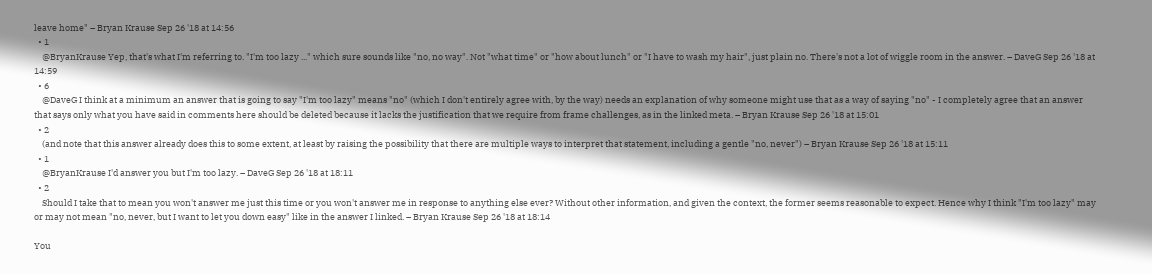leave home" – Bryan Krause Sep 26 '18 at 14:56
  • 1
    @BryanKrause Yep, that's what I'm referring to. "I'm too lazy ..." which sure sounds like "no, no way". Not "what time" or "how about lunch" or "I have to wash my hair", just plain no. There's not a lot of wiggle room in the answer. – DaveG Sep 26 '18 at 14:59
  • 6
    @DaveG I think at a minimum an answer that is going to say "I'm too lazy" means "no" (which I don't entirely agree with, by the way) needs an explanation of why someone might use that as a way of saying "no" - I completely agree that an answer that says only what you have said in comments here should be deleted because it lacks the justification that we require from frame challenges, as in the linked meta. – Bryan Krause Sep 26 '18 at 15:01
  • 2
    (and note that this answer already does this to some extent, at least by raising the possibility that there are multiple ways to interpret that statement, including a gentle "no, never") – Bryan Krause Sep 26 '18 at 15:11
  • 1
    @BryanKrause I'd answer you but I'm too lazy. – DaveG Sep 26 '18 at 18:11
  • 2
    Should I take that to mean you won't answer me just this time or you won't answer me in response to anything else ever? Without other information, and given the context, the former seems reasonable to expect. Hence why I think "I'm too lazy" may or may not mean "no, never, but I want to let you down easy" like in the answer I linked. – Bryan Krause Sep 26 '18 at 18:14

You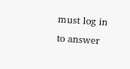must log in to answer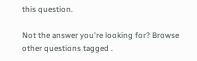this question.

Not the answer you're looking for? Browse other questions tagged .